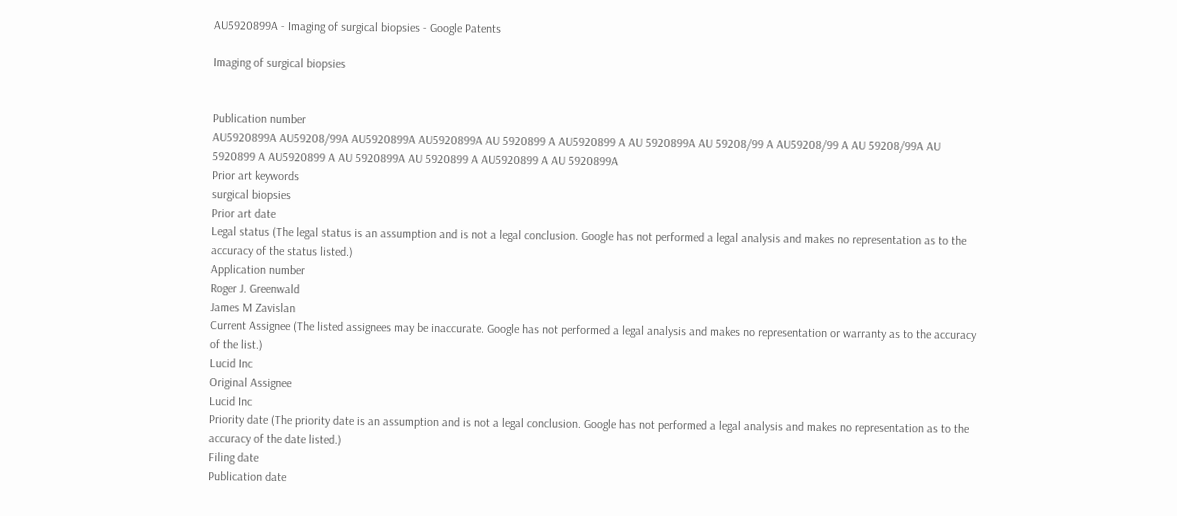AU5920899A - Imaging of surgical biopsies - Google Patents

Imaging of surgical biopsies


Publication number
AU5920899A AU59208/99A AU5920899A AU5920899A AU 5920899 A AU5920899 A AU 5920899A AU 59208/99 A AU59208/99 A AU 59208/99A AU 5920899 A AU5920899 A AU 5920899A AU 5920899 A AU5920899 A AU 5920899A
Prior art keywords
surgical biopsies
Prior art date
Legal status (The legal status is an assumption and is not a legal conclusion. Google has not performed a legal analysis and makes no representation as to the accuracy of the status listed.)
Application number
Roger J. Greenwald
James M Zavislan
Current Assignee (The listed assignees may be inaccurate. Google has not performed a legal analysis and makes no representation or warranty as to the accuracy of the list.)
Lucid Inc
Original Assignee
Lucid Inc
Priority date (The priority date is an assumption and is not a legal conclusion. Google has not performed a legal analysis and makes no representation as to the accuracy of the date listed.)
Filing date
Publication date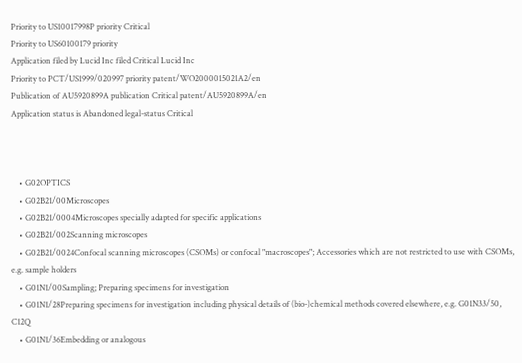Priority to US10017998P priority Critical
Priority to US60100179 priority
Application filed by Lucid Inc filed Critical Lucid Inc
Priority to PCT/US1999/020997 priority patent/WO2000015021A2/en
Publication of AU5920899A publication Critical patent/AU5920899A/en
Application status is Abandoned legal-status Critical



    • G02OPTICS
    • G02B21/00Microscopes
    • G02B21/0004Microscopes specially adapted for specific applications
    • G02B21/002Scanning microscopes
    • G02B21/0024Confocal scanning microscopes (CSOMs) or confocal "macroscopes"; Accessories which are not restricted to use with CSOMs, e.g. sample holders
    • G01N1/00Sampling; Preparing specimens for investigation
    • G01N1/28Preparing specimens for investigation including physical details of (bio-)chemical methods covered elsewhere, e.g. G01N33/50, C12Q
    • G01N1/36Embedding or analogous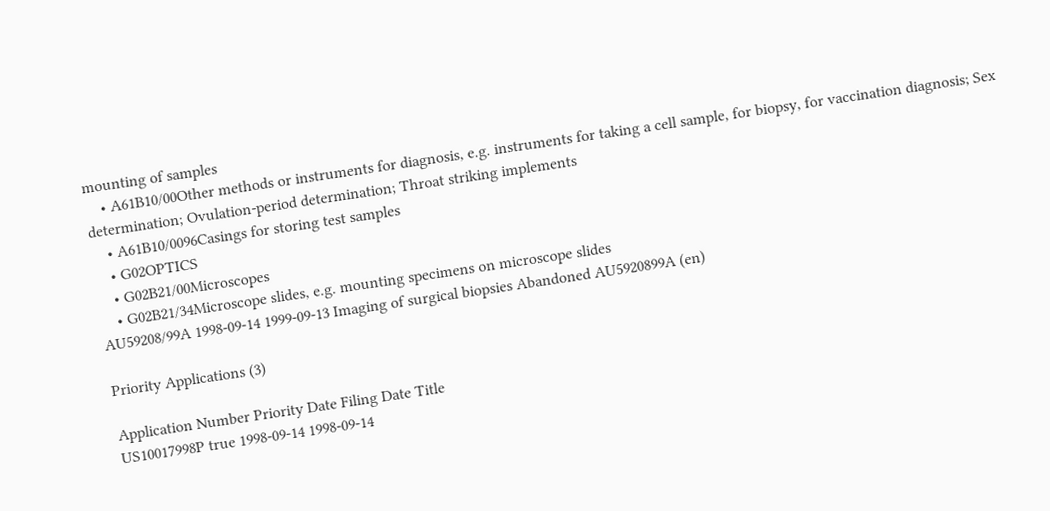mounting of samples
    • A61B10/00Other methods or instruments for diagnosis, e.g. instruments for taking a cell sample, for biopsy, for vaccination diagnosis; Sex determination; Ovulation-period determination; Throat striking implements
    • A61B10/0096Casings for storing test samples
    • G02OPTICS
    • G02B21/00Microscopes
    • G02B21/34Microscope slides, e.g. mounting specimens on microscope slides
AU59208/99A 1998-09-14 1999-09-13 Imaging of surgical biopsies Abandoned AU5920899A (en)

Priority Applications (3)

Application Number Priority Date Filing Date Title
US10017998P true 1998-09-14 1998-09-14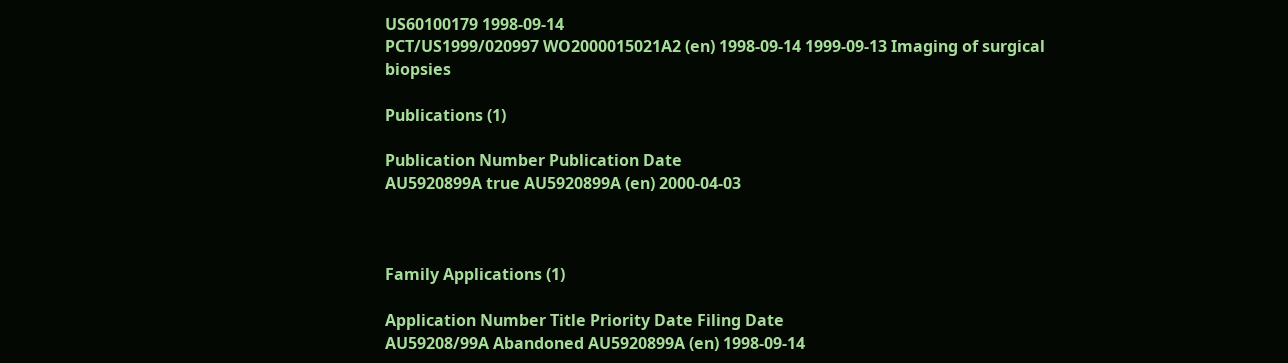US60100179 1998-09-14
PCT/US1999/020997 WO2000015021A2 (en) 1998-09-14 1999-09-13 Imaging of surgical biopsies

Publications (1)

Publication Number Publication Date
AU5920899A true AU5920899A (en) 2000-04-03



Family Applications (1)

Application Number Title Priority Date Filing Date
AU59208/99A Abandoned AU5920899A (en) 1998-09-14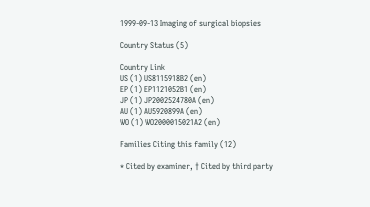1999-09-13 Imaging of surgical biopsies

Country Status (5)

Country Link
US (1) US8115918B2 (en)
EP (1) EP1121052B1 (en)
JP (1) JP2002524780A (en)
AU (1) AU5920899A (en)
WO (1) WO2000015021A2 (en)

Families Citing this family (12)

* Cited by examiner, † Cited by third party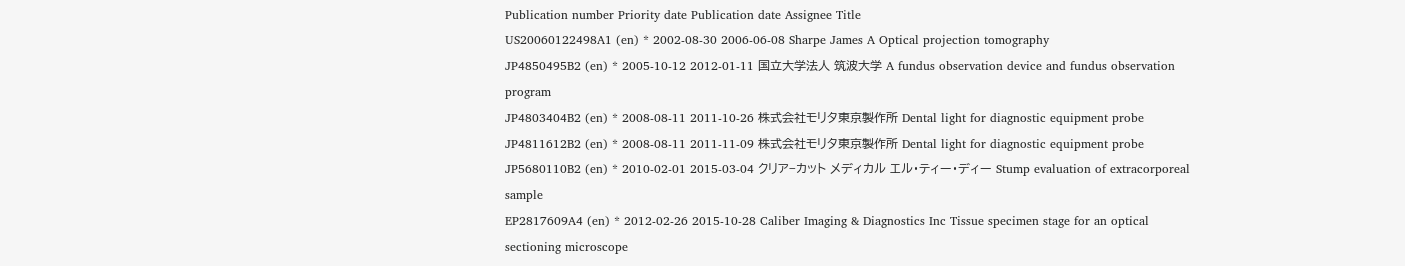Publication number Priority date Publication date Assignee Title
US20060122498A1 (en) * 2002-08-30 2006-06-08 Sharpe James A Optical projection tomography
JP4850495B2 (en) * 2005-10-12 2012-01-11 国立大学法人 筑波大学 A fundus observation device and fundus observation program
JP4803404B2 (en) * 2008-08-11 2011-10-26 株式会社モリタ東京製作所 Dental light for diagnostic equipment probe
JP4811612B2 (en) * 2008-08-11 2011-11-09 株式会社モリタ東京製作所 Dental light for diagnostic equipment probe
JP5680110B2 (en) * 2010-02-01 2015-03-04 クリア−カット メディカル エル・ティー・ディー Stump evaluation of extracorporeal sample
EP2817609A4 (en) * 2012-02-26 2015-10-28 Caliber Imaging & Diagnostics Inc Tissue specimen stage for an optical sectioning microscope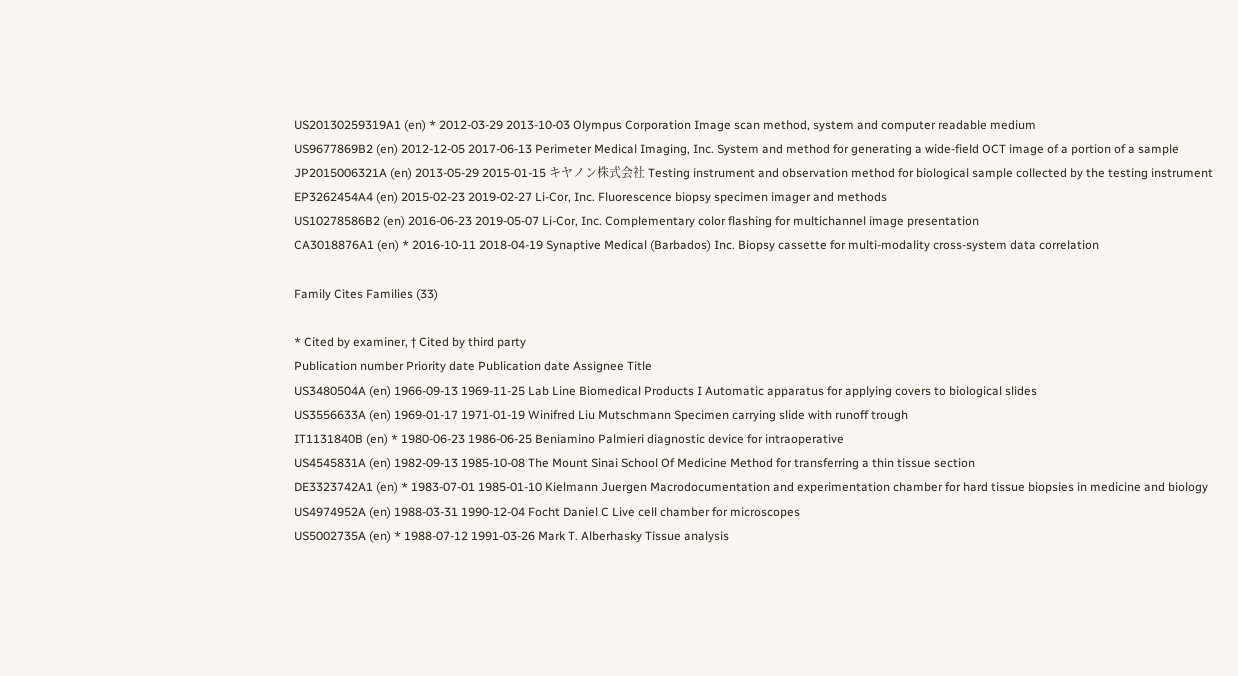US20130259319A1 (en) * 2012-03-29 2013-10-03 Olympus Corporation Image scan method, system and computer readable medium
US9677869B2 (en) 2012-12-05 2017-06-13 Perimeter Medical Imaging, Inc. System and method for generating a wide-field OCT image of a portion of a sample
JP2015006321A (en) 2013-05-29 2015-01-15 キヤノン株式会社 Testing instrument and observation method for biological sample collected by the testing instrument
EP3262454A4 (en) 2015-02-23 2019-02-27 Li-Cor, Inc. Fluorescence biopsy specimen imager and methods
US10278586B2 (en) 2016-06-23 2019-05-07 Li-Cor, Inc. Complementary color flashing for multichannel image presentation
CA3018876A1 (en) * 2016-10-11 2018-04-19 Synaptive Medical (Barbados) Inc. Biopsy cassette for multi-modality cross-system data correlation

Family Cites Families (33)

* Cited by examiner, † Cited by third party
Publication number Priority date Publication date Assignee Title
US3480504A (en) 1966-09-13 1969-11-25 Lab Line Biomedical Products I Automatic apparatus for applying covers to biological slides
US3556633A (en) 1969-01-17 1971-01-19 Winifred Liu Mutschmann Specimen carrying slide with runoff trough
IT1131840B (en) * 1980-06-23 1986-06-25 Beniamino Palmieri diagnostic device for intraoperative
US4545831A (en) 1982-09-13 1985-10-08 The Mount Sinai School Of Medicine Method for transferring a thin tissue section
DE3323742A1 (en) * 1983-07-01 1985-01-10 Kielmann Juergen Macrodocumentation and experimentation chamber for hard tissue biopsies in medicine and biology
US4974952A (en) 1988-03-31 1990-12-04 Focht Daniel C Live cell chamber for microscopes
US5002735A (en) * 1988-07-12 1991-03-26 Mark T. Alberhasky Tissue analysis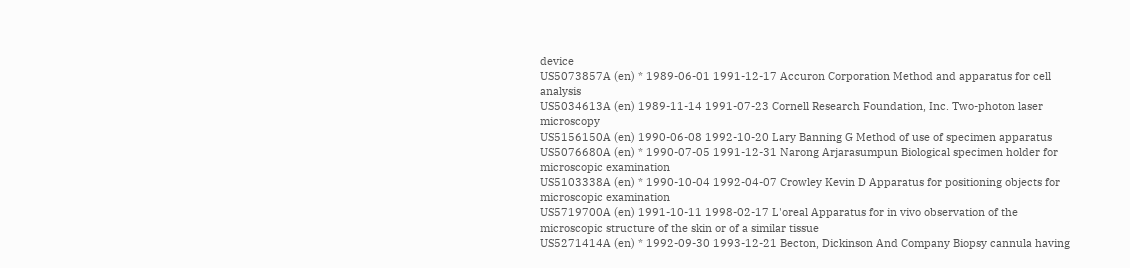device
US5073857A (en) * 1989-06-01 1991-12-17 Accuron Corporation Method and apparatus for cell analysis
US5034613A (en) 1989-11-14 1991-07-23 Cornell Research Foundation, Inc. Two-photon laser microscopy
US5156150A (en) 1990-06-08 1992-10-20 Lary Banning G Method of use of specimen apparatus
US5076680A (en) * 1990-07-05 1991-12-31 Narong Arjarasumpun Biological specimen holder for microscopic examination
US5103338A (en) * 1990-10-04 1992-04-07 Crowley Kevin D Apparatus for positioning objects for microscopic examination
US5719700A (en) 1991-10-11 1998-02-17 L'oreal Apparatus for in vivo observation of the microscopic structure of the skin or of a similar tissue
US5271414A (en) * 1992-09-30 1993-12-21 Becton, Dickinson And Company Biopsy cannula having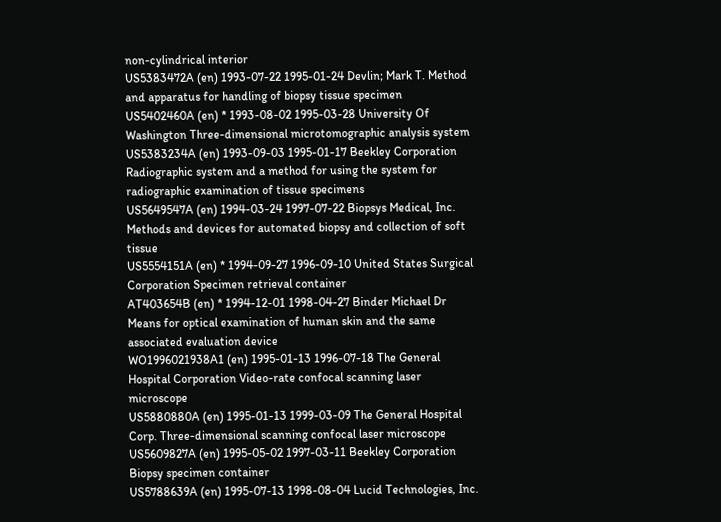non-cylindrical interior
US5383472A (en) 1993-07-22 1995-01-24 Devlin; Mark T. Method and apparatus for handling of biopsy tissue specimen
US5402460A (en) * 1993-08-02 1995-03-28 University Of Washington Three-dimensional microtomographic analysis system
US5383234A (en) 1993-09-03 1995-01-17 Beekley Corporation Radiographic system and a method for using the system for radiographic examination of tissue specimens
US5649547A (en) 1994-03-24 1997-07-22 Biopsys Medical, Inc. Methods and devices for automated biopsy and collection of soft tissue
US5554151A (en) * 1994-09-27 1996-09-10 United States Surgical Corporation Specimen retrieval container
AT403654B (en) * 1994-12-01 1998-04-27 Binder Michael Dr Means for optical examination of human skin and the same associated evaluation device
WO1996021938A1 (en) 1995-01-13 1996-07-18 The General Hospital Corporation Video-rate confocal scanning laser microscope
US5880880A (en) 1995-01-13 1999-03-09 The General Hospital Corp. Three-dimensional scanning confocal laser microscope
US5609827A (en) 1995-05-02 1997-03-11 Beekley Corporation Biopsy specimen container
US5788639A (en) 1995-07-13 1998-08-04 Lucid Technologies, Inc.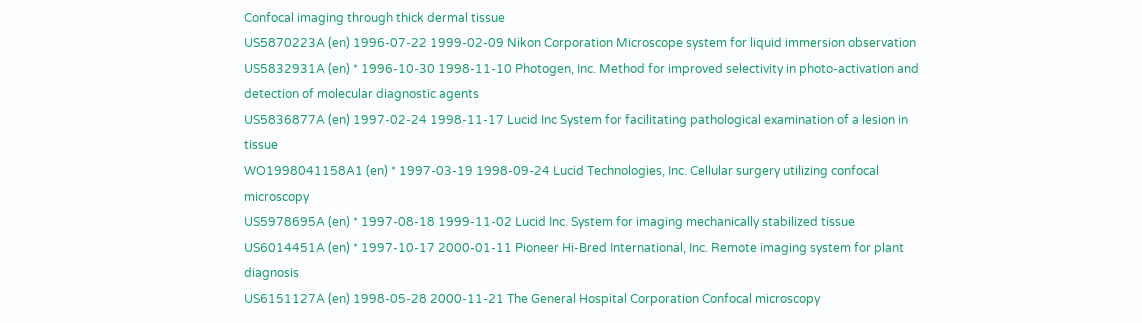Confocal imaging through thick dermal tissue
US5870223A (en) 1996-07-22 1999-02-09 Nikon Corporation Microscope system for liquid immersion observation
US5832931A (en) * 1996-10-30 1998-11-10 Photogen, Inc. Method for improved selectivity in photo-activation and detection of molecular diagnostic agents
US5836877A (en) 1997-02-24 1998-11-17 Lucid Inc System for facilitating pathological examination of a lesion in tissue
WO1998041158A1 (en) * 1997-03-19 1998-09-24 Lucid Technologies, Inc. Cellular surgery utilizing confocal microscopy
US5978695A (en) * 1997-08-18 1999-11-02 Lucid Inc. System for imaging mechanically stabilized tissue
US6014451A (en) * 1997-10-17 2000-01-11 Pioneer Hi-Bred International, Inc. Remote imaging system for plant diagnosis
US6151127A (en) 1998-05-28 2000-11-21 The General Hospital Corporation Confocal microscopy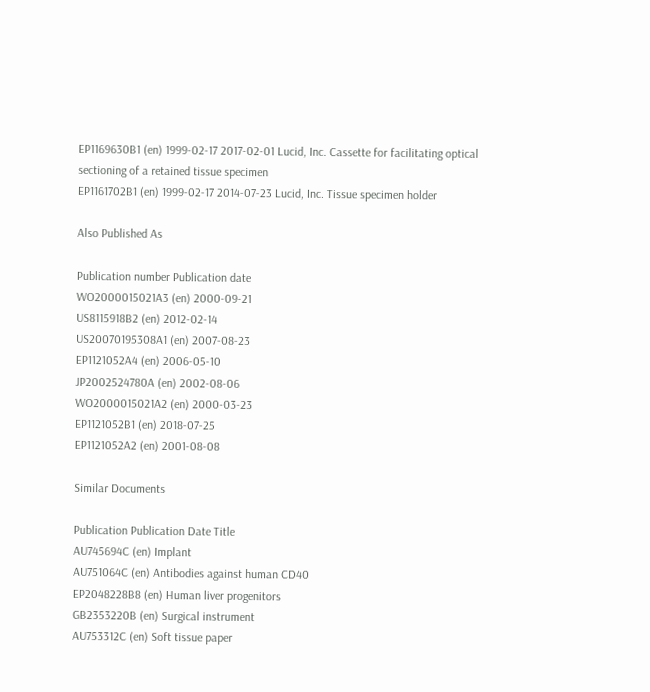EP1169630B1 (en) 1999-02-17 2017-02-01 Lucid, Inc. Cassette for facilitating optical sectioning of a retained tissue specimen
EP1161702B1 (en) 1999-02-17 2014-07-23 Lucid, Inc. Tissue specimen holder

Also Published As

Publication number Publication date
WO2000015021A3 (en) 2000-09-21
US8115918B2 (en) 2012-02-14
US20070195308A1 (en) 2007-08-23
EP1121052A4 (en) 2006-05-10
JP2002524780A (en) 2002-08-06
WO2000015021A2 (en) 2000-03-23
EP1121052B1 (en) 2018-07-25
EP1121052A2 (en) 2001-08-08

Similar Documents

Publication Publication Date Title
AU745694C (en) Implant
AU751064C (en) Antibodies against human CD40
EP2048228B8 (en) Human liver progenitors
GB2353220B (en) Surgical instrument
AU753312C (en) Soft tissue paper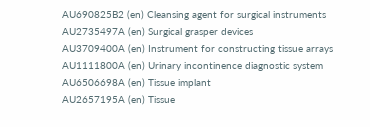AU690825B2 (en) Cleansing agent for surgical instruments
AU2735497A (en) Surgical grasper devices
AU3709400A (en) Instrument for constructing tissue arrays
AU1111800A (en) Urinary incontinence diagnostic system
AU6506698A (en) Tissue implant
AU2657195A (en) Tissue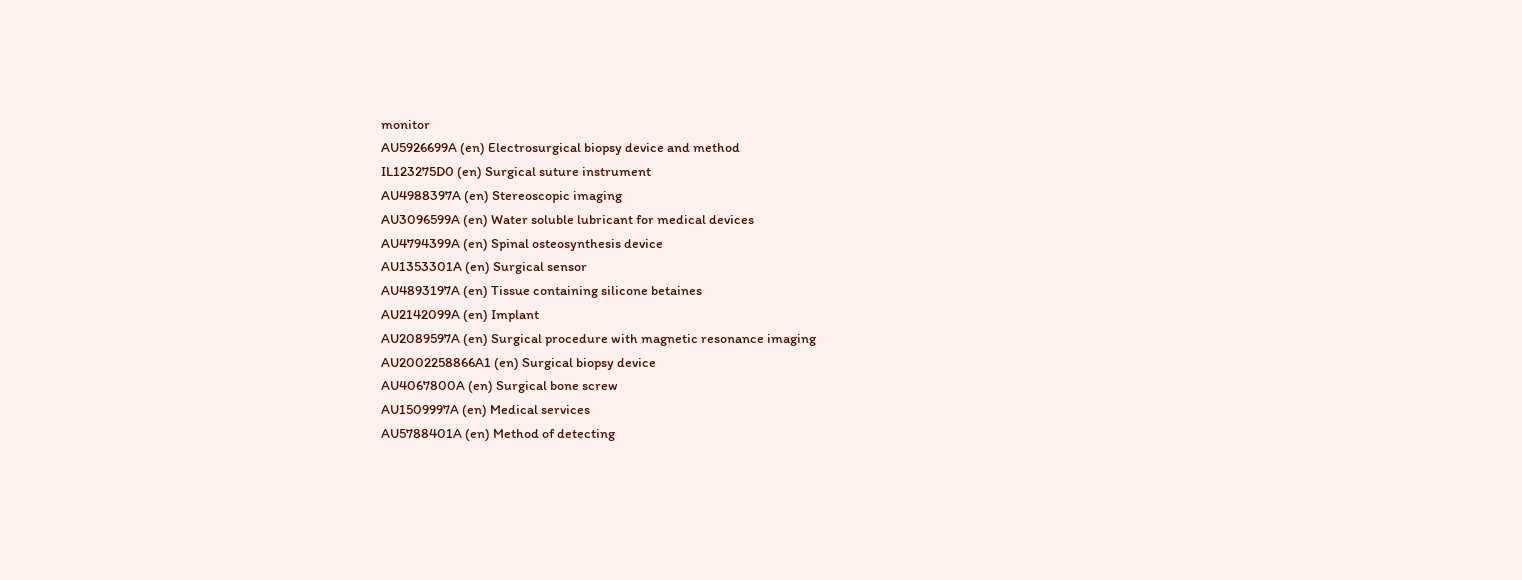monitor
AU5926699A (en) Electrosurgical biopsy device and method
IL123275D0 (en) Surgical suture instrument
AU4988397A (en) Stereoscopic imaging
AU3096599A (en) Water soluble lubricant for medical devices
AU4794399A (en) Spinal osteosynthesis device
AU1353301A (en) Surgical sensor
AU4893197A (en) Tissue containing silicone betaines
AU2142099A (en) Implant
AU2089597A (en) Surgical procedure with magnetic resonance imaging
AU2002258866A1 (en) Surgical biopsy device
AU4067800A (en) Surgical bone screw
AU1509997A (en) Medical services
AU5788401A (en) Method of detecting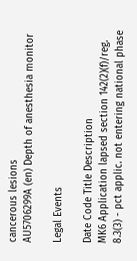cancerous lesions
AU5706299A (en) Depth of anesthesia monitor

Legal Events

Date Code Title Description
MK6 Application lapsed section 142(2)(f)/reg. 8.3(3) - pct applic. not entering national phase